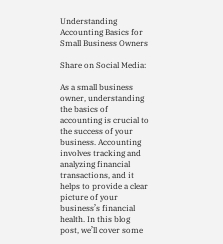Understanding Accounting Basics for Small Business Owners

Share on Social Media:

As a small business owner, understanding the basics of accounting is crucial to the success of your business. Accounting involves tracking and analyzing financial transactions, and it helps to provide a clear picture of your business’s financial health. In this blog post, we’ll cover some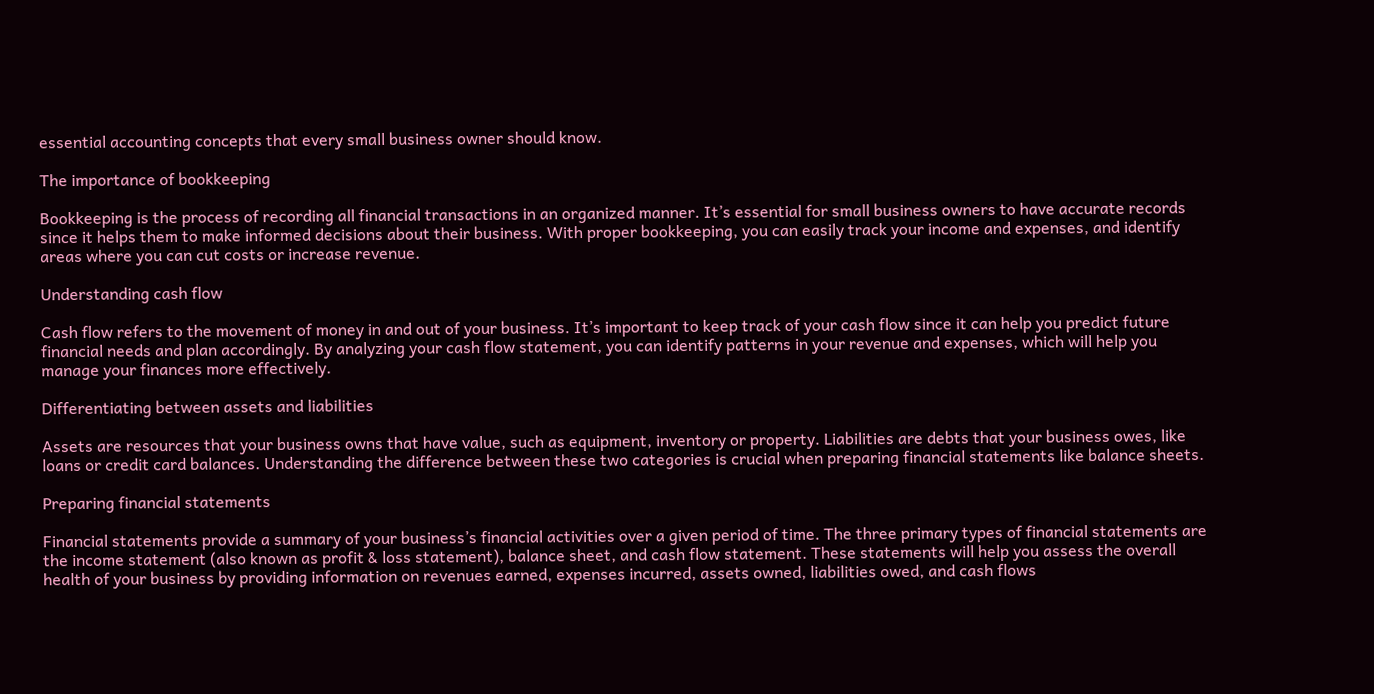essential accounting concepts that every small business owner should know.

The importance of bookkeeping

Bookkeeping is the process of recording all financial transactions in an organized manner. It’s essential for small business owners to have accurate records since it helps them to make informed decisions about their business. With proper bookkeeping, you can easily track your income and expenses, and identify areas where you can cut costs or increase revenue.

Understanding cash flow

Cash flow refers to the movement of money in and out of your business. It’s important to keep track of your cash flow since it can help you predict future financial needs and plan accordingly. By analyzing your cash flow statement, you can identify patterns in your revenue and expenses, which will help you manage your finances more effectively.

Differentiating between assets and liabilities

Assets are resources that your business owns that have value, such as equipment, inventory or property. Liabilities are debts that your business owes, like loans or credit card balances. Understanding the difference between these two categories is crucial when preparing financial statements like balance sheets.

Preparing financial statements

Financial statements provide a summary of your business’s financial activities over a given period of time. The three primary types of financial statements are the income statement (also known as profit & loss statement), balance sheet, and cash flow statement. These statements will help you assess the overall health of your business by providing information on revenues earned, expenses incurred, assets owned, liabilities owed, and cash flows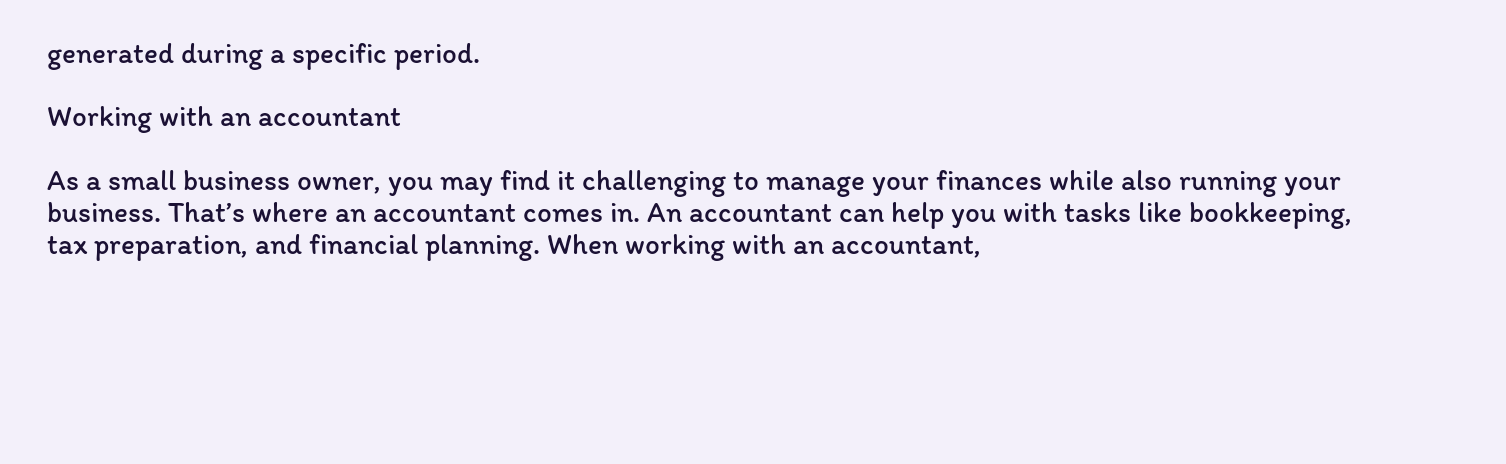generated during a specific period.

Working with an accountant

As a small business owner, you may find it challenging to manage your finances while also running your business. That’s where an accountant comes in. An accountant can help you with tasks like bookkeeping, tax preparation, and financial planning. When working with an accountant,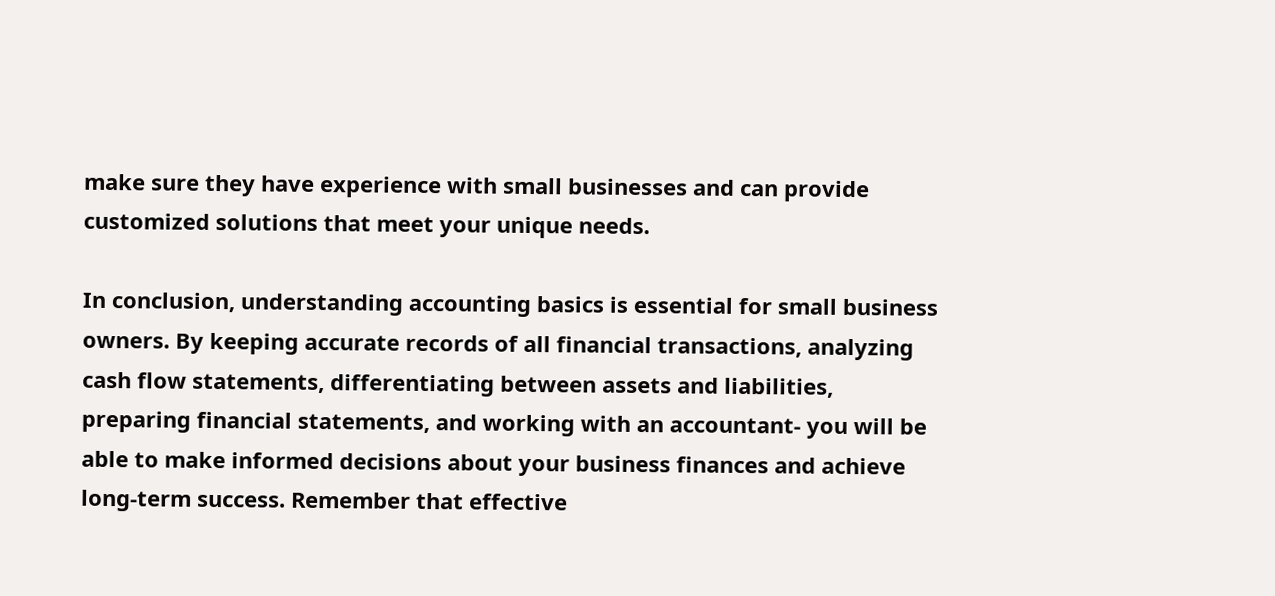make sure they have experience with small businesses and can provide customized solutions that meet your unique needs.

In conclusion, understanding accounting basics is essential for small business owners. By keeping accurate records of all financial transactions, analyzing cash flow statements, differentiating between assets and liabilities, preparing financial statements, and working with an accountant- you will be able to make informed decisions about your business finances and achieve long-term success. Remember that effective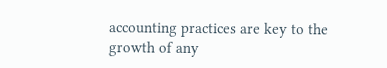accounting practices are key to the growth of any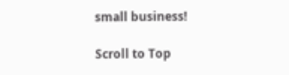small business!

Scroll to Top